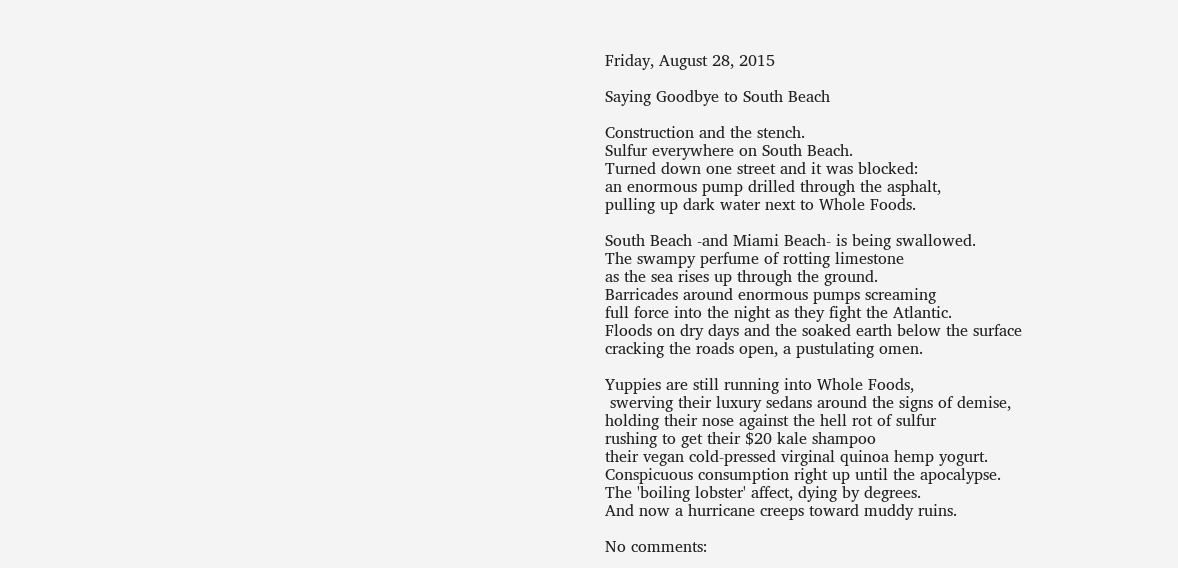Friday, August 28, 2015

Saying Goodbye to South Beach

Construction and the stench.
Sulfur everywhere on South Beach.
Turned down one street and it was blocked:
an enormous pump drilled through the asphalt,
pulling up dark water next to Whole Foods.

South Beach -and Miami Beach- is being swallowed.
The swampy perfume of rotting limestone
as the sea rises up through the ground.
Barricades around enormous pumps screaming
full force into the night as they fight the Atlantic.
Floods on dry days and the soaked earth below the surface
cracking the roads open, a pustulating omen.

Yuppies are still running into Whole Foods,
 swerving their luxury sedans around the signs of demise,
holding their nose against the hell rot of sulfur
rushing to get their $20 kale shampoo
their vegan cold-pressed virginal quinoa hemp yogurt.
Conspicuous consumption right up until the apocalypse.
The 'boiling lobster' affect, dying by degrees.
And now a hurricane creeps toward muddy ruins.

No comments: